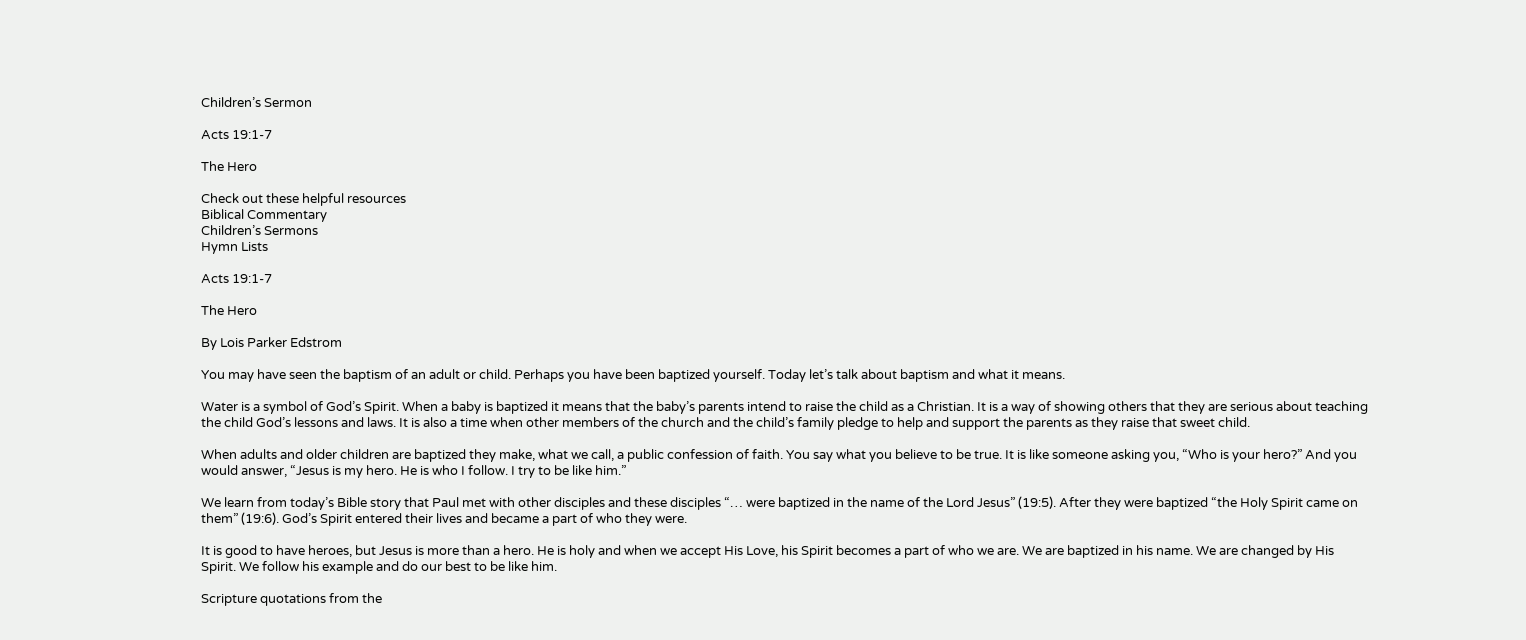Children’s Sermon

Acts 19:1-7

The Hero

Check out these helpful resources
Biblical Commentary
Children’s Sermons
Hymn Lists

Acts 19:1-7

The Hero

By Lois Parker Edstrom

You may have seen the baptism of an adult or child. Perhaps you have been baptized yourself. Today let’s talk about baptism and what it means.

Water is a symbol of God’s Spirit. When a baby is baptized it means that the baby’s parents intend to raise the child as a Christian. It is a way of showing others that they are serious about teaching the child God’s lessons and laws. It is also a time when other members of the church and the child’s family pledge to help and support the parents as they raise that sweet child.

When adults and older children are baptized they make, what we call, a public confession of faith. You say what you believe to be true. It is like someone asking you, “Who is your hero?” And you would answer, “Jesus is my hero. He is who I follow. I try to be like him.”

We learn from today’s Bible story that Paul met with other disciples and these disciples “… were baptized in the name of the Lord Jesus” (19:5). After they were baptized “the Holy Spirit came on them” (19:6). God’s Spirit entered their lives and became a part of who they were.

It is good to have heroes, but Jesus is more than a hero. He is holy and when we accept His Love, his Spirit becomes a part of who we are. We are baptized in his name. We are changed by His Spirit. We follow his example and do our best to be like him.

Scripture quotations from the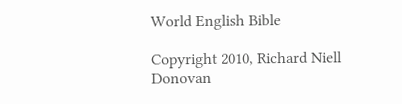World English Bible

Copyright 2010, Richard Niell Donovan